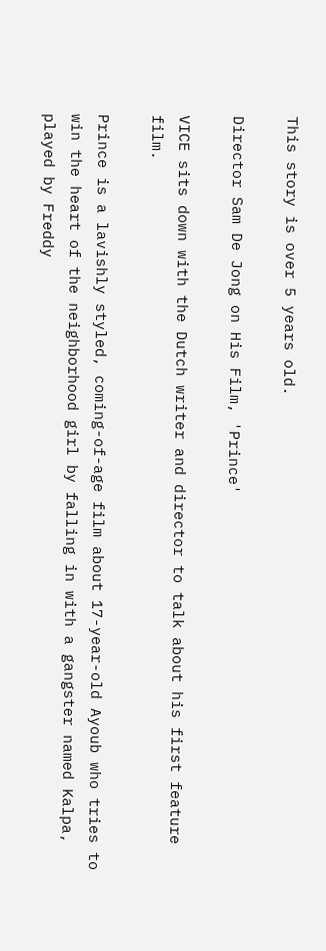This story is over 5 years old.

Director Sam De Jong on His Film, 'Prince'

VICE sits down with the Dutch writer and director to talk about his first feature film.

Prince is a lavishly styled, coming-of-age film about 17-year-old Ayoub who tries to win the heart of the neighborhood girl by falling in with a gangster named Kalpa, played by Freddy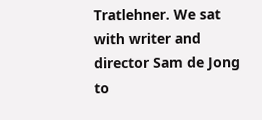Tratlehner. We sat with writer and director Sam de Jong to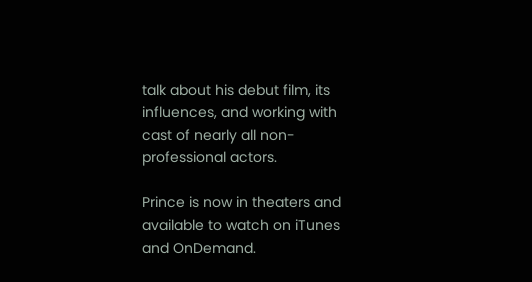talk about his debut film, its influences, and working with cast of nearly all non-professional actors.

Prince is now in theaters and available to watch on iTunes and OnDemand.